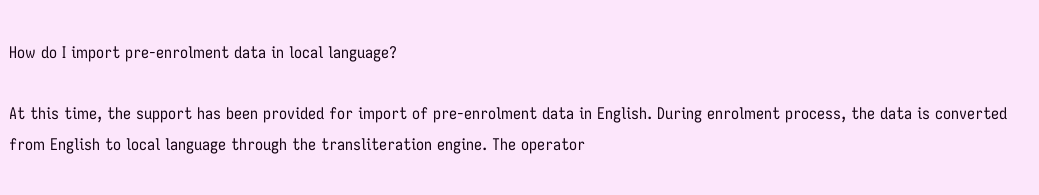How do I import pre-enrolment data in local language?

At this time, the support has been provided for import of pre-enrolment data in English. During enrolment process, the data is converted from English to local language through the transliteration engine. The operator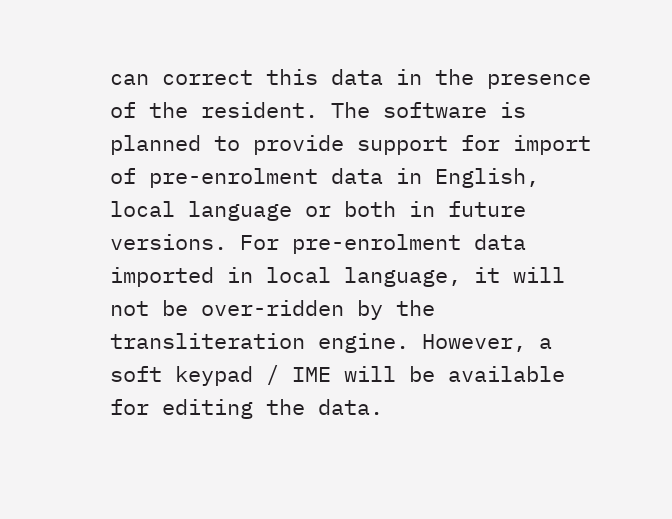can correct this data in the presence of the resident. The software is planned to provide support for import of pre-enrolment data in English, local language or both in future versions. For pre-enrolment data imported in local language, it will not be over-ridden by the transliteration engine. However, a soft keypad / IME will be available for editing the data.